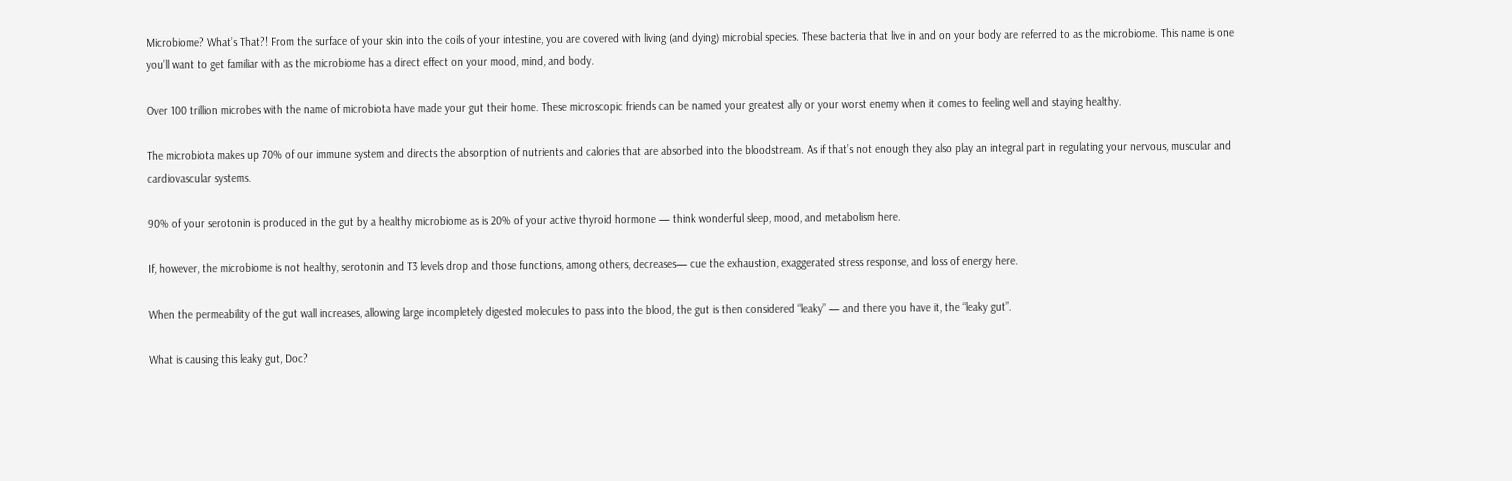Microbiome? What’s That?! From the surface of your skin into the coils of your intestine, you are covered with living (and dying) microbial species. These bacteria that live in and on your body are referred to as the microbiome. This name is one you’ll want to get familiar with as the microbiome has a direct effect on your mood, mind, and body.

Over 100 trillion microbes with the name of microbiota have made your gut their home. These microscopic friends can be named your greatest ally or your worst enemy when it comes to feeling well and staying healthy.

The microbiota makes up 70% of our immune system and directs the absorption of nutrients and calories that are absorbed into the bloodstream. As if that’s not enough they also play an integral part in regulating your nervous, muscular and cardiovascular systems.

90% of your serotonin is produced in the gut by a healthy microbiome as is 20% of your active thyroid hormone — think wonderful sleep, mood, and metabolism here.

If, however, the microbiome is not healthy, serotonin and T3 levels drop and those functions, among others, decreases— cue the exhaustion, exaggerated stress response, and loss of energy here.

When the permeability of the gut wall increases, allowing large incompletely digested molecules to pass into the blood, the gut is then considered “leaky” — and there you have it, the “leaky gut”.

What is causing this leaky gut, Doc?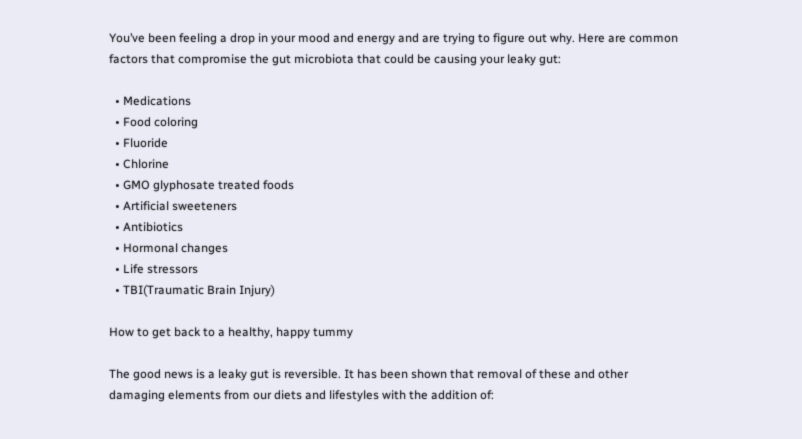You’ve been feeling a drop in your mood and energy and are trying to figure out why. Here are common factors that compromise the gut microbiota that could be causing your leaky gut:

  • Medications
  • Food coloring
  • Fluoride
  • Chlorine
  • GMO glyphosate treated foods
  • Artificial sweeteners
  • Antibiotics
  • Hormonal changes
  • Life stressors
  • TBI(Traumatic Brain Injury)

How to get back to a healthy, happy tummy

The good news is a leaky gut is reversible. It has been shown that removal of these and other damaging elements from our diets and lifestyles with the addition of: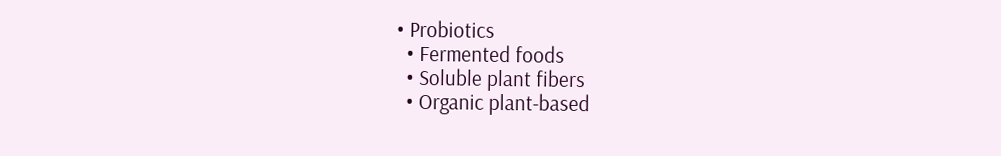• Probiotics
  • Fermented foods
  • Soluble plant fibers
  • Organic plant-based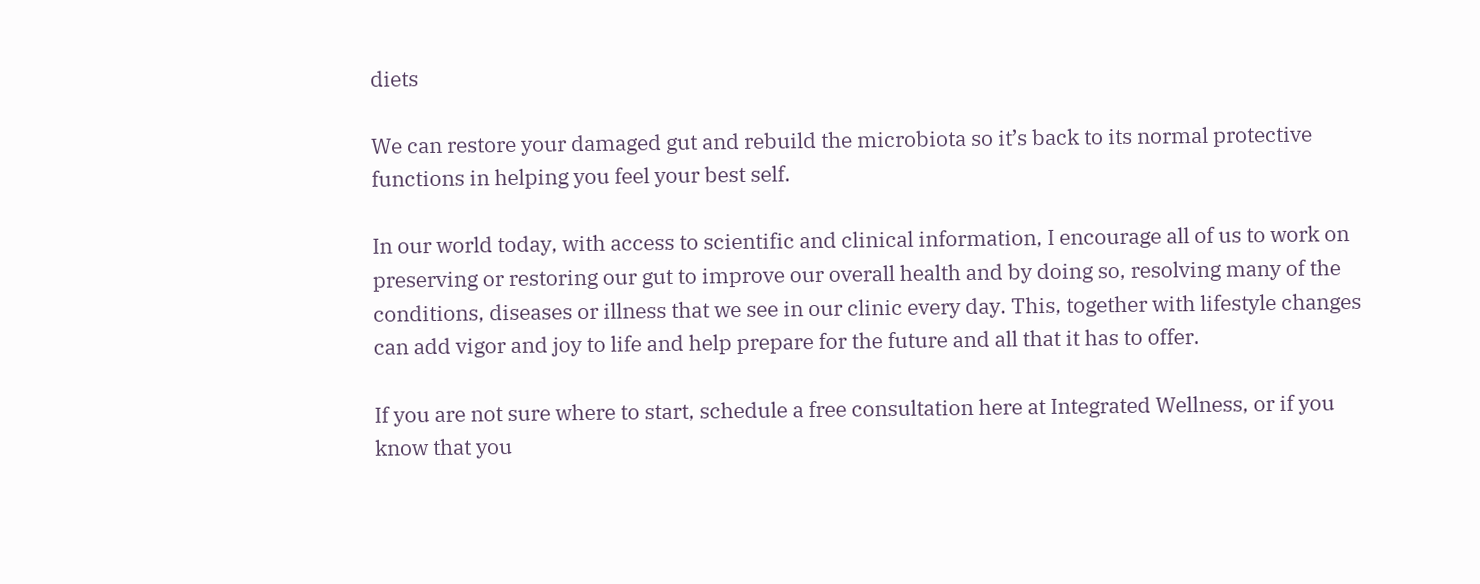diets

We can restore your damaged gut and rebuild the microbiota so it’s back to its normal protective functions in helping you feel your best self.

In our world today, with access to scientific and clinical information, I encourage all of us to work on preserving or restoring our gut to improve our overall health and by doing so, resolving many of the conditions, diseases or illness that we see in our clinic every day. This, together with lifestyle changes can add vigor and joy to life and help prepare for the future and all that it has to offer.

If you are not sure where to start, schedule a free consultation here at Integrated Wellness, or if you know that you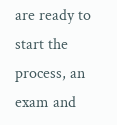are ready to start the process, an exam and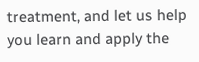treatment, and let us help you learn and apply the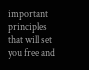important principles that will set you free and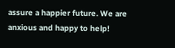assure a happier future. We are anxious and happy to help!